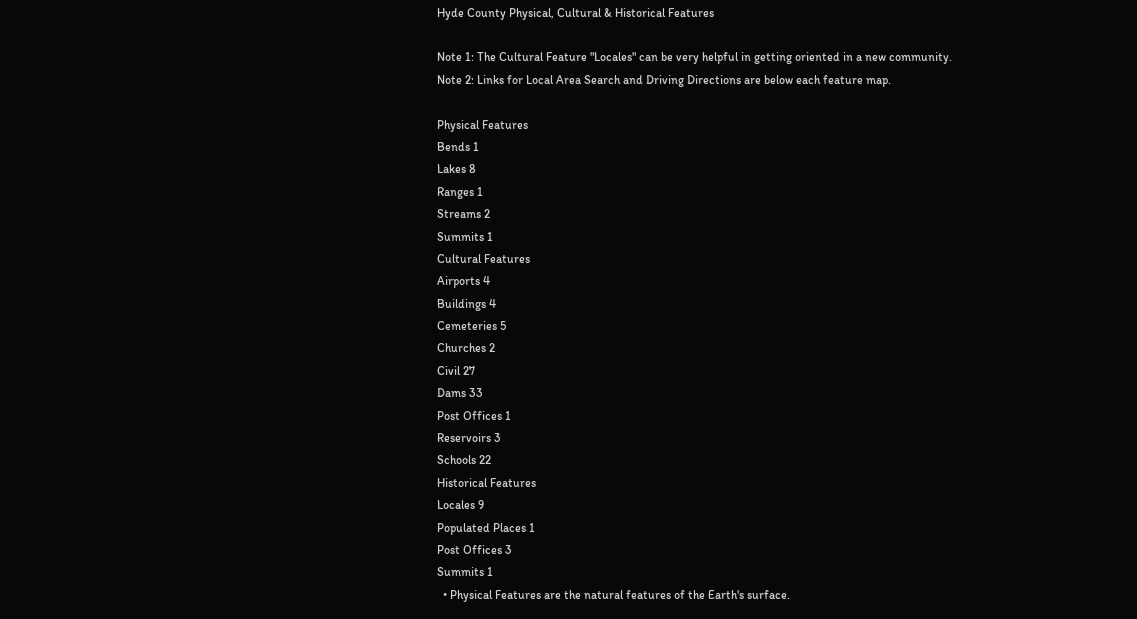Hyde County Physical, Cultural & Historical Features

Note 1: The Cultural Feature "Locales" can be very helpful in getting oriented in a new community.
Note 2: Links for Local Area Search and Driving Directions are below each feature map.

Physical Features
Bends 1
Lakes 8
Ranges 1
Streams 2
Summits 1
Cultural Features
Airports 4
Buildings 4
Cemeteries 5
Churches 2
Civil 27
Dams 33
Post Offices 1
Reservoirs 3
Schools 22
Historical Features
Locales 9
Populated Places 1
Post Offices 3
Summits 1
  • Physical Features are the natural features of the Earth's surface.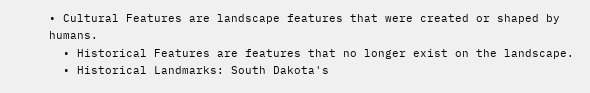• Cultural Features are landscape features that were created or shaped by humans.
  • Historical Features are features that no longer exist on the landscape.
  • Historical Landmarks: South Dakota's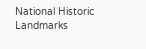National Historic Landmarks